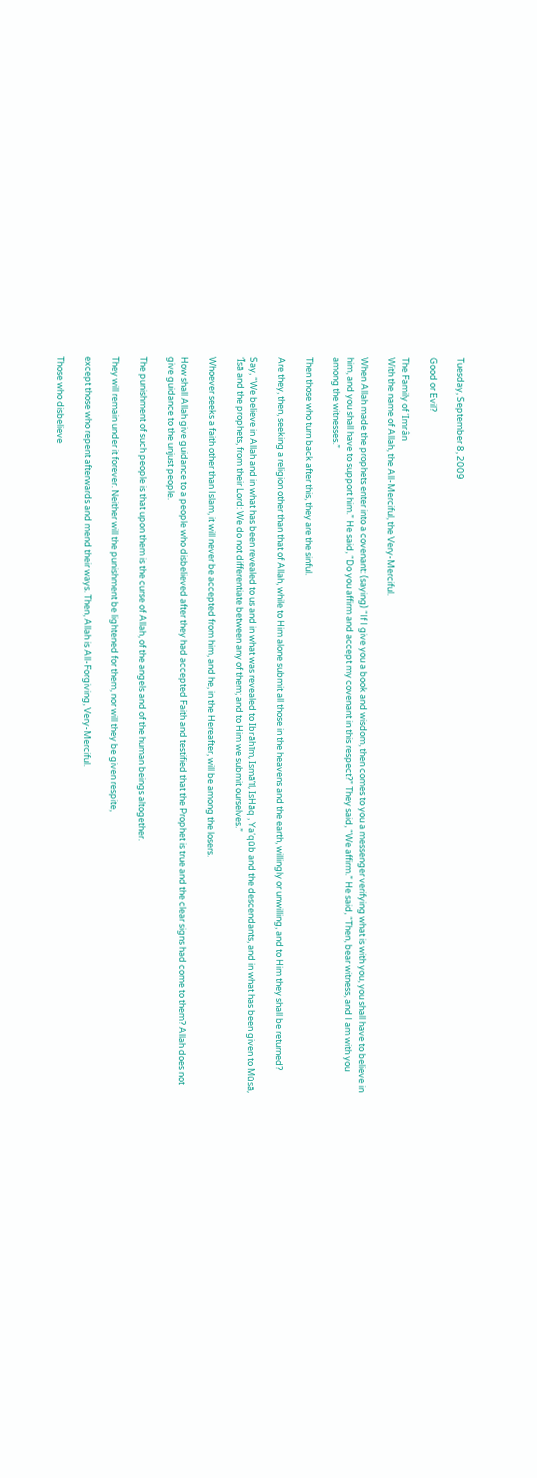Tuesday, September 8, 2009

Good or Evil?

The Family of 'Imrân
With the name of Allah, the All-Merciful, the Very-Merciful.

When Allah made the prophets enter into a covenant: (saying) “If I give you a book and wisdom, then comes to you a messenger verifying what is with you, you shall have to believe in him, and you shall have to support him.” He said, “Do you affirm and accept my covenant in this respect?” They said, “We affirm.” He said, “Then, bear witness, and I am with you among the witnesses.”

Then those who turn back after this, they are the sinful.

Are they, then, seeking a religion other than that of Allah, while to Him alone submit all those in the heavens and the earth, willingly or unwilling, and to Him they shall be returned?

Say, “We believe in Allah and in what has been revealed to us and in what was revealed to Ibrāhīm, Ismā‘īl, IsHāq , Ya‘qūb and the descendants, and in what has been given to Mūsā, ‘Īsā and the prophets, from their Lord: We do not differentiate between any of them; and to Him we submit ourselves.”

Whoever seeks a faith other than Islam, it will never be accepted from him, and he, in the Hereafter, will be among the losers.

How shall Allah give guidance to a people who disbelieved after they had accepted Faith and testified that the Prophet is true and the clear signs had come to them? Allah does not give guidance to the unjust people.

The punishment of such people is that upon them is the curse of Allah, of the angels and of the human beings altogether.

They will remain under it forever. Neither will the punishment be lightened for them, nor will they be given respite,

except those who repent afterwards and mend their ways. Then, Allah is All-Forgiving, Very-Merciful.

Those who disbelieve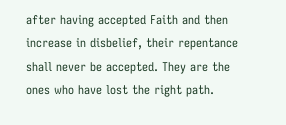after having accepted Faith and then increase in disbelief, their repentance shall never be accepted. They are the ones who have lost the right path.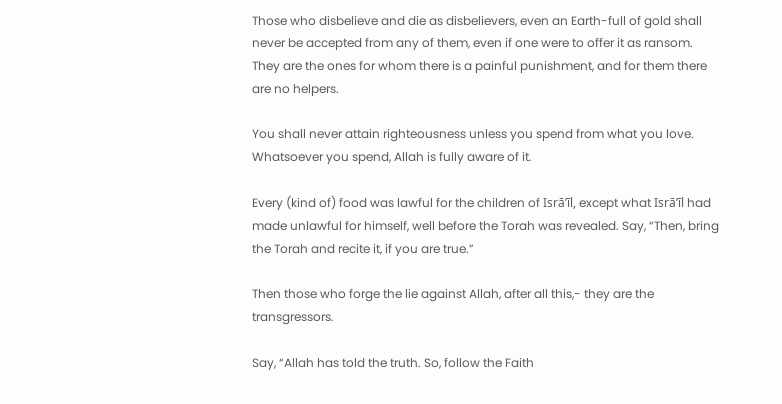Those who disbelieve and die as disbelievers, even an Earth-full of gold shall never be accepted from any of them, even if one were to offer it as ransom. They are the ones for whom there is a painful punishment, and for them there are no helpers.

You shall never attain righteousness unless you spend from what you love. Whatsoever you spend, Allah is fully aware of it.

Every (kind of) food was lawful for the children of Isrā’īl, except what Isrā’īl had made unlawful for himself, well before the Torah was revealed. Say, “Then, bring the Torah and recite it, if you are true.”

Then those who forge the lie against Allah, after all this,- they are the transgressors.

Say, “Allah has told the truth. So, follow the Faith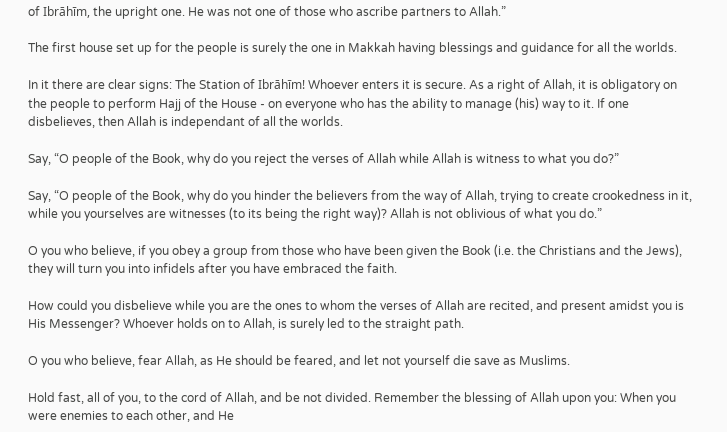of Ibrāhīm, the upright one. He was not one of those who ascribe partners to Allah.”

The first house set up for the people is surely the one in Makkah having blessings and guidance for all the worlds.

In it there are clear signs: The Station of Ibrāhīm! Whoever enters it is secure. As a right of Allah, it is obligatory on the people to perform Hajj of the House - on everyone who has the ability to manage (his) way to it. If one disbelieves, then Allah is independant of all the worlds.

Say, “O people of the Book, why do you reject the verses of Allah while Allah is witness to what you do?”

Say, “O people of the Book, why do you hinder the believers from the way of Allah, trying to create crookedness in it, while you yourselves are witnesses (to its being the right way)? Allah is not oblivious of what you do.”

O you who believe, if you obey a group from those who have been given the Book (i.e. the Christians and the Jews), they will turn you into infidels after you have embraced the faith.

How could you disbelieve while you are the ones to whom the verses of Allah are recited, and present amidst you is His Messenger? Whoever holds on to Allah, is surely led to the straight path.

O you who believe, fear Allah, as He should be feared, and let not yourself die save as Muslims.

Hold fast, all of you, to the cord of Allah, and be not divided. Remember the blessing of Allah upon you: When you were enemies to each other, and He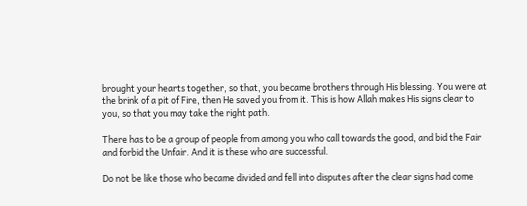brought your hearts together, so that, you became brothers through His blessing. You were at the brink of a pit of Fire, then He saved you from it. This is how Allah makes His signs clear to you, so that you may take the right path.

There has to be a group of people from among you who call towards the good, and bid the Fair and forbid the Unfair. And it is these who are successful.

Do not be like those who became divided and fell into disputes after the clear signs had come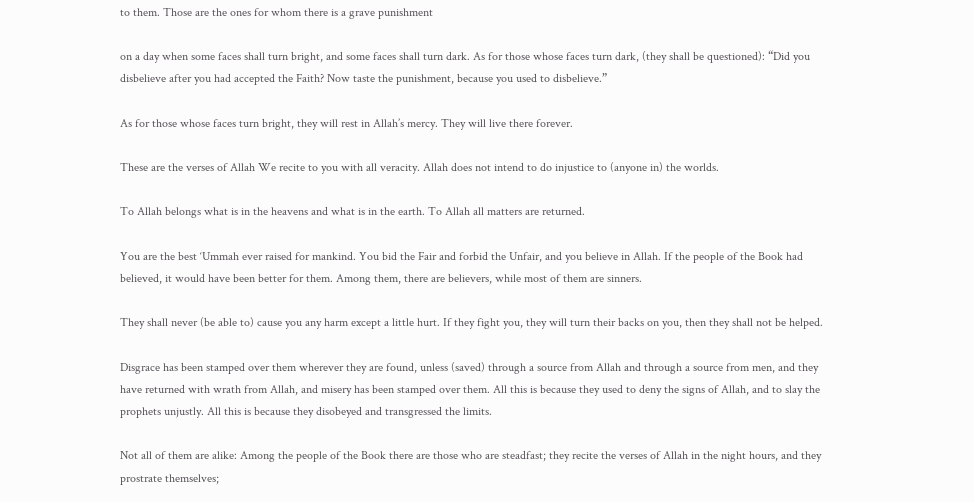to them. Those are the ones for whom there is a grave punishment

on a day when some faces shall turn bright, and some faces shall turn dark. As for those whose faces turn dark, (they shall be questioned): “Did you disbelieve after you had accepted the Faith? Now taste the punishment, because you used to disbelieve.”

As for those whose faces turn bright, they will rest in Allah’s mercy. They will live there forever.

These are the verses of Allah We recite to you with all veracity. Allah does not intend to do injustice to (anyone in) the worlds.

To Allah belongs what is in the heavens and what is in the earth. To Allah all matters are returned.

You are the best ‘Ummah ever raised for mankind. You bid the Fair and forbid the Unfair, and you believe in Allah. If the people of the Book had believed, it would have been better for them. Among them, there are believers, while most of them are sinners.

They shall never (be able to) cause you any harm except a little hurt. If they fight you, they will turn their backs on you, then they shall not be helped.

Disgrace has been stamped over them wherever they are found, unless (saved) through a source from Allah and through a source from men, and they have returned with wrath from Allah, and misery has been stamped over them. All this is because they used to deny the signs of Allah, and to slay the prophets unjustly. All this is because they disobeyed and transgressed the limits.

Not all of them are alike: Among the people of the Book there are those who are steadfast; they recite the verses of Allah in the night hours, and they prostrate themselves;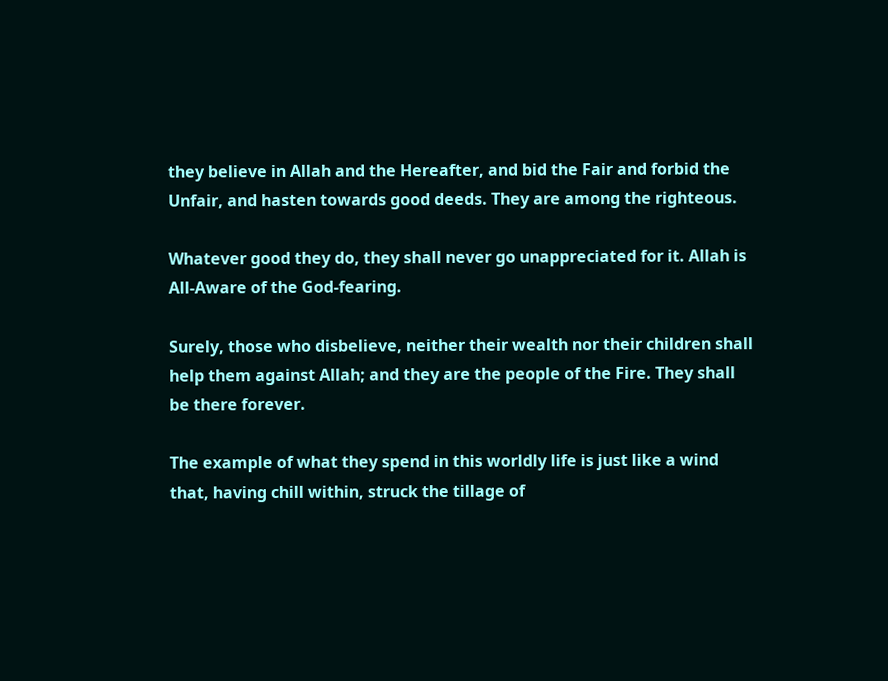they believe in Allah and the Hereafter, and bid the Fair and forbid the Unfair, and hasten towards good deeds. They are among the righteous.

Whatever good they do, they shall never go unappreciated for it. Allah is All-Aware of the God-fearing.

Surely, those who disbelieve, neither their wealth nor their children shall help them against Allah; and they are the people of the Fire. They shall be there forever.

The example of what they spend in this worldly life is just like a wind that, having chill within, struck the tillage of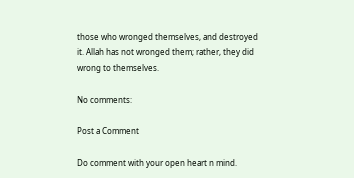those who wronged themselves, and destroyed it. Allah has not wronged them; rather, they did wrong to themselves.

No comments:

Post a Comment

Do comment with your open heart n mind.